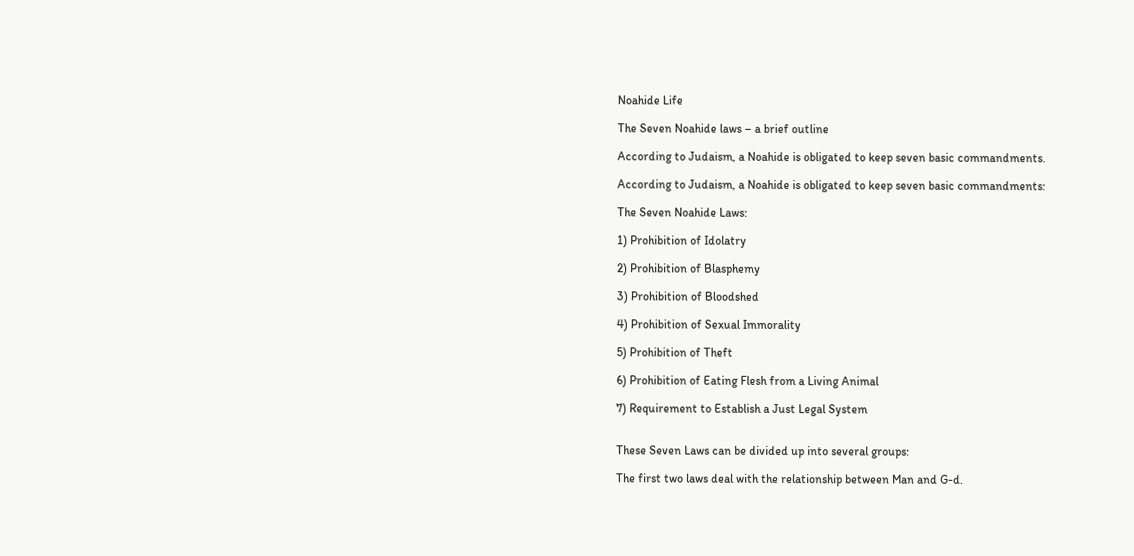Noahide Life

The Seven Noahide laws – a brief outline

According to Judaism, a Noahide is obligated to keep seven basic commandments.

According to Judaism, a Noahide is obligated to keep seven basic commandments:

The Seven Noahide Laws:

1) Prohibition of Idolatry

2) Prohibition of Blasphemy

3) Prohibition of Bloodshed

4) Prohibition of Sexual Immorality

5) Prohibition of Theft

6) Prohibition of Eating Flesh from a Living Animal

7) Requirement to Establish a Just Legal System


These Seven Laws can be divided up into several groups:

The first two laws deal with the relationship between Man and G-d.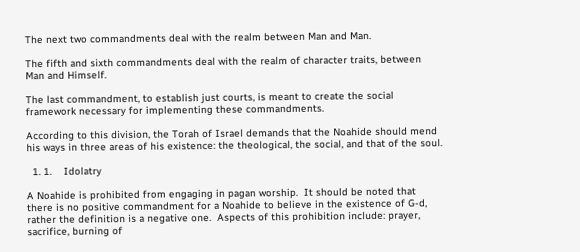The next two commandments deal with the realm between Man and Man.

The fifth and sixth commandments deal with the realm of character traits, between Man and Himself.

The last commandment, to establish just courts, is meant to create the social framework necessary for implementing these commandments.

According to this division, the Torah of Israel demands that the Noahide should mend his ways in three areas of his existence: the theological, the social, and that of the soul.

  1. 1.    Idolatry

A Noahide is prohibited from engaging in pagan worship.  It should be noted that there is no positive commandment for a Noahide to believe in the existence of G-d, rather the definition is a negative one.  Aspects of this prohibition include: prayer, sacrifice, burning of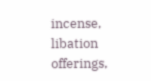incense, libation offerings,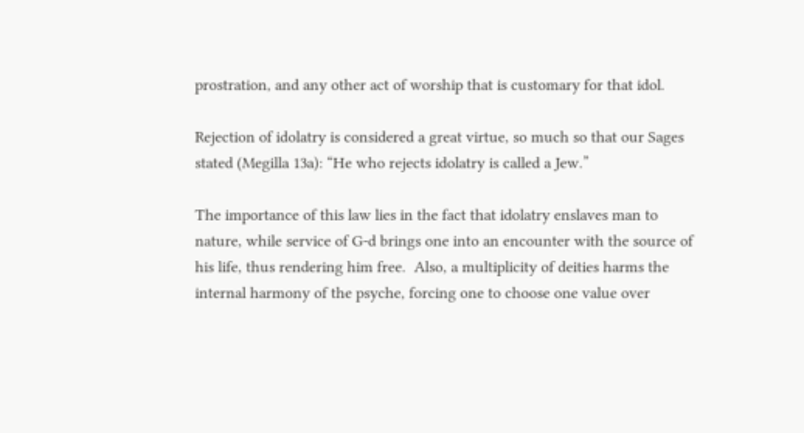prostration, and any other act of worship that is customary for that idol.

Rejection of idolatry is considered a great virtue, so much so that our Sages stated (Megilla 13a): “He who rejects idolatry is called a Jew.”

The importance of this law lies in the fact that idolatry enslaves man to nature, while service of G-d brings one into an encounter with the source of his life, thus rendering him free.  Also, a multiplicity of deities harms the internal harmony of the psyche, forcing one to choose one value over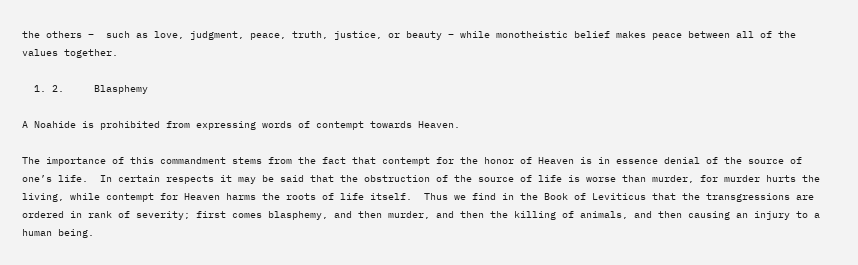the others –  such as love, judgment, peace, truth, justice, or beauty – while monotheistic belief makes peace between all of the values together.

  1. 2.     Blasphemy

A Noahide is prohibited from expressing words of contempt towards Heaven.

The importance of this commandment stems from the fact that contempt for the honor of Heaven is in essence denial of the source of one’s life.  In certain respects it may be said that the obstruction of the source of life is worse than murder, for murder hurts the living, while contempt for Heaven harms the roots of life itself.  Thus we find in the Book of Leviticus that the transgressions are ordered in rank of severity; first comes blasphemy, and then murder, and then the killing of animals, and then causing an injury to a human being.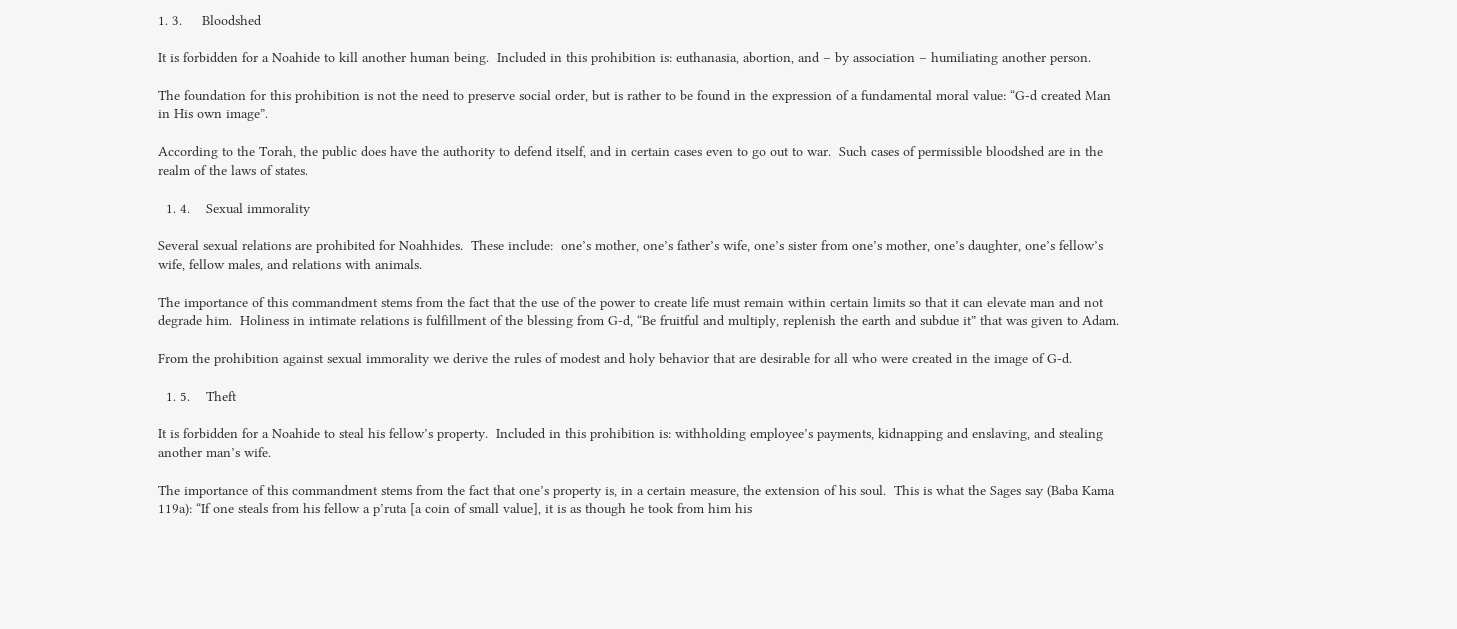1. 3.     Bloodshed

It is forbidden for a Noahide to kill another human being.  Included in this prohibition is: euthanasia, abortion, and – by association – humiliating another person.

The foundation for this prohibition is not the need to preserve social order, but is rather to be found in the expression of a fundamental moral value: “G-d created Man in His own image”.

According to the Torah, the public does have the authority to defend itself, and in certain cases even to go out to war.  Such cases of permissible bloodshed are in the realm of the laws of states.

  1. 4.    Sexual immorality

Several sexual relations are prohibited for Noahhides.  These include:  one’s mother, one’s father’s wife, one’s sister from one’s mother, one’s daughter, one’s fellow’s wife, fellow males, and relations with animals.

The importance of this commandment stems from the fact that the use of the power to create life must remain within certain limits so that it can elevate man and not degrade him.  Holiness in intimate relations is fulfillment of the blessing from G-d, “Be fruitful and multiply, replenish the earth and subdue it” that was given to Adam.

From the prohibition against sexual immorality we derive the rules of modest and holy behavior that are desirable for all who were created in the image of G-d.

  1. 5.    Theft

It is forbidden for a Noahide to steal his fellow’s property.  Included in this prohibition is: withholding employee’s payments, kidnapping and enslaving, and stealing another man’s wife.

The importance of this commandment stems from the fact that one’s property is, in a certain measure, the extension of his soul.  This is what the Sages say (Baba Kama 119a): “If one steals from his fellow a p’ruta [a coin of small value], it is as though he took from him his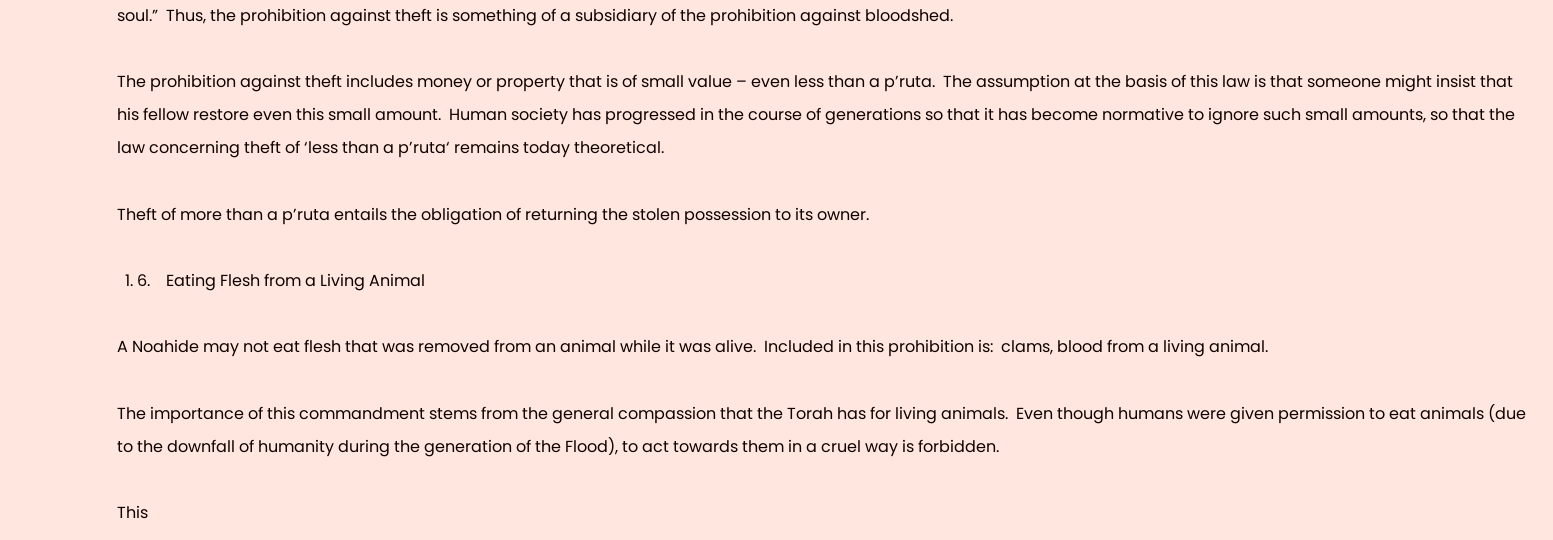soul.”  Thus, the prohibition against theft is something of a subsidiary of the prohibition against bloodshed.

The prohibition against theft includes money or property that is of small value – even less than a p’ruta.  The assumption at the basis of this law is that someone might insist that his fellow restore even this small amount.  Human society has progressed in the course of generations so that it has become normative to ignore such small amounts, so that the law concerning theft of ‘less than a p’ruta‘ remains today theoretical.

Theft of more than a p’ruta entails the obligation of returning the stolen possession to its owner.

  1. 6.    Eating Flesh from a Living Animal

A Noahide may not eat flesh that was removed from an animal while it was alive.  Included in this prohibition is:  clams, blood from a living animal.

The importance of this commandment stems from the general compassion that the Torah has for living animals.  Even though humans were given permission to eat animals (due to the downfall of humanity during the generation of the Flood), to act towards them in a cruel way is forbidden.

This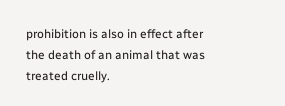prohibition is also in effect after the death of an animal that was treated cruelly.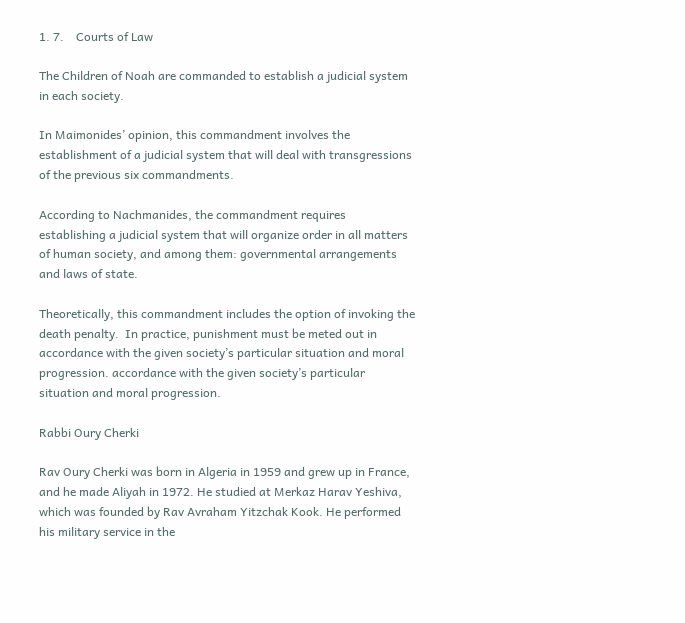1. 7.    Courts of Law

The Children of Noah are commanded to establish a judicial system in each society.

In Maimonides’ opinion, this commandment involves the establishment of a judicial system that will deal with transgressions of the previous six commandments.

According to Nachmanides, the commandment requires establishing a judicial system that will organize order in all matters of human society, and among them: governmental arrangements and laws of state.

Theoretically, this commandment includes the option of invoking the death penalty.  In practice, punishment must be meted out in accordance with the given society’s particular situation and moral progression. accordance with the given society’s particular situation and moral progression.

Rabbi Oury Cherki

Rav Oury Cherki was born in Algeria in 1959 and grew up in France, and he made Aliyah in 1972. He studied at Merkaz Harav Yeshiva, which was founded by Rav Avraham Yitzchak Kook. He performed his military service in the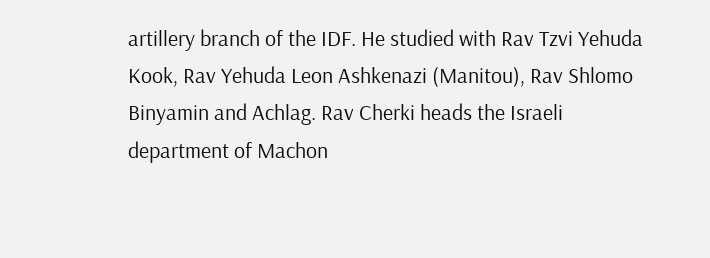artillery branch of the IDF. He studied with Rav Tzvi Yehuda Kook, Rav Yehuda Leon Ashkenazi (Manitou), Rav Shlomo Binyamin and Achlag. Rav Cherki heads the Israeli department of Machon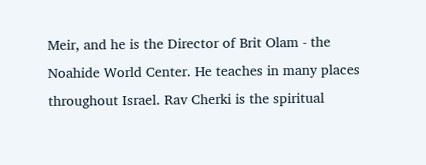Meir, and he is the Director of Brit Olam - the Noahide World Center. He teaches in many places throughout Israel. Rav Cherki is the spiritual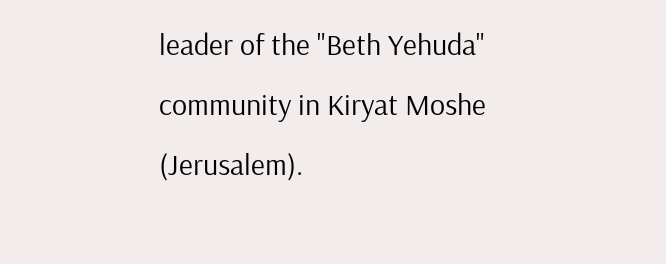leader of the "Beth Yehuda" community in Kiryat Moshe (Jerusalem).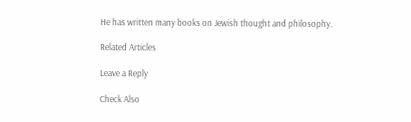He has written many books on Jewish thought and philosophy.

Related Articles

Leave a Reply

Check Also